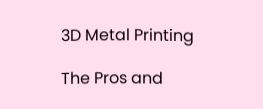3D Metal Printing

The Pros and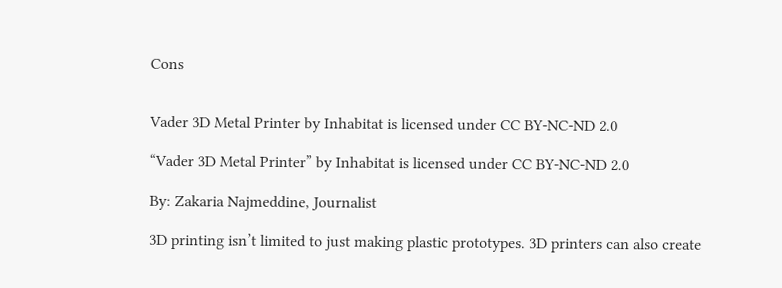Cons


Vader 3D Metal Printer by Inhabitat is licensed under CC BY-NC-ND 2.0

“Vader 3D Metal Printer” by Inhabitat is licensed under CC BY-NC-ND 2.0

By: Zakaria Najmeddine, Journalist

3D printing isn’t limited to just making plastic prototypes. 3D printers can also create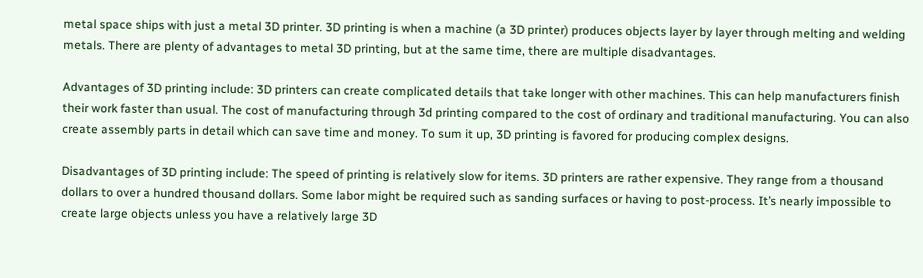metal space ships with just a metal 3D printer. 3D printing is when a machine (a 3D printer) produces objects layer by layer through melting and welding metals. There are plenty of advantages to metal 3D printing, but at the same time, there are multiple disadvantages.

Advantages of 3D printing include: 3D printers can create complicated details that take longer with other machines. This can help manufacturers finish their work faster than usual. The cost of manufacturing through 3d printing compared to the cost of ordinary and traditional manufacturing. You can also create assembly parts in detail which can save time and money. To sum it up, 3D printing is favored for producing complex designs.

Disadvantages of 3D printing include: The speed of printing is relatively slow for items. 3D printers are rather expensive. They range from a thousand dollars to over a hundred thousand dollars. Some labor might be required such as sanding surfaces or having to post-process. It’s nearly impossible to create large objects unless you have a relatively large 3D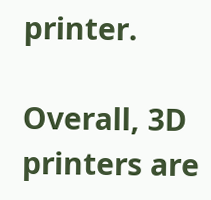printer.

Overall, 3D printers are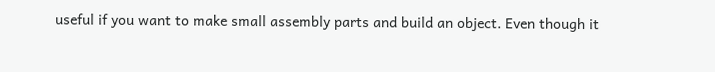useful if you want to make small assembly parts and build an object. Even though it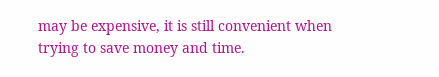may be expensive, it is still convenient when trying to save money and time.